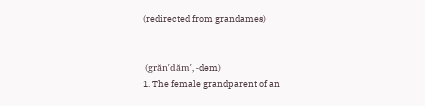(redirected from grandames)


 (grăn′dăm′, -dəm)
1. The female grandparent of an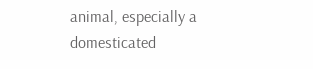animal, especially a domesticated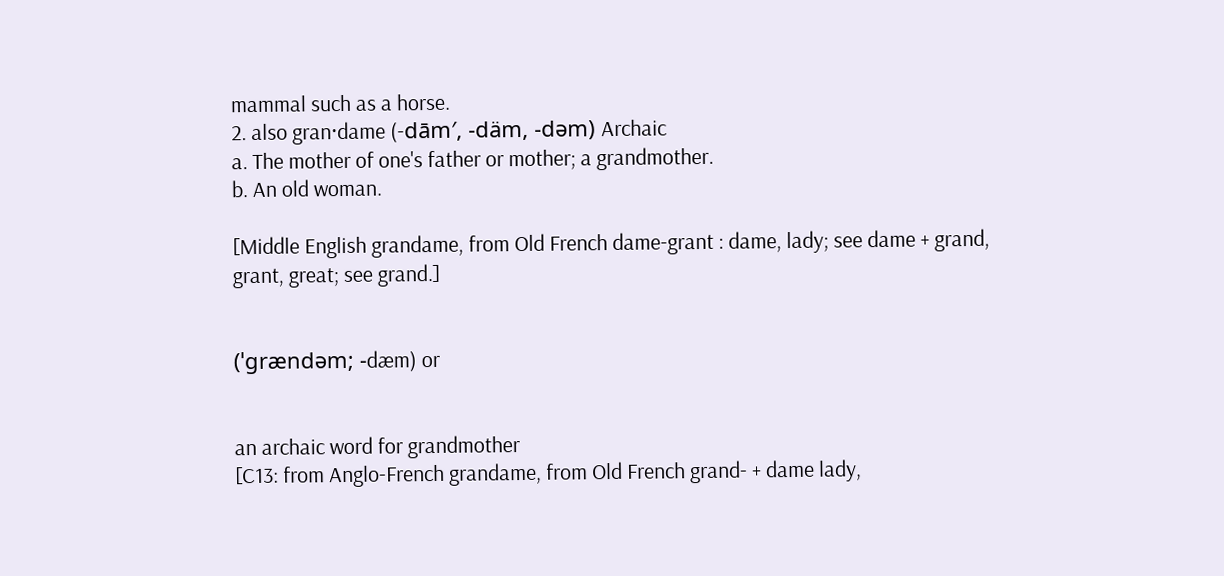mammal such as a horse.
2. also gran·dame (-dām′, -däm, -dəm) Archaic
a. The mother of one's father or mother; a grandmother.
b. An old woman.

[Middle English grandame, from Old French dame-grant : dame, lady; see dame + grand, grant, great; see grand.]


(ˈɡrændəm; -dæm) or


an archaic word for grandmother
[C13: from Anglo-French grandame, from Old French grand- + dame lady,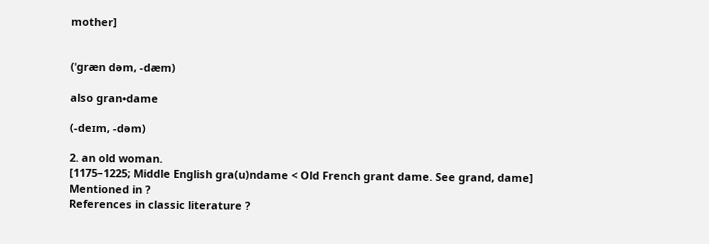mother]


(ˈgræn dəm, -dæm)

also gran•dame

(-deɪm, -dəm)

2. an old woman.
[1175–1225; Middle English gra(u)ndame < Old French grant dame. See grand, dame]
Mentioned in ?
References in classic literature ?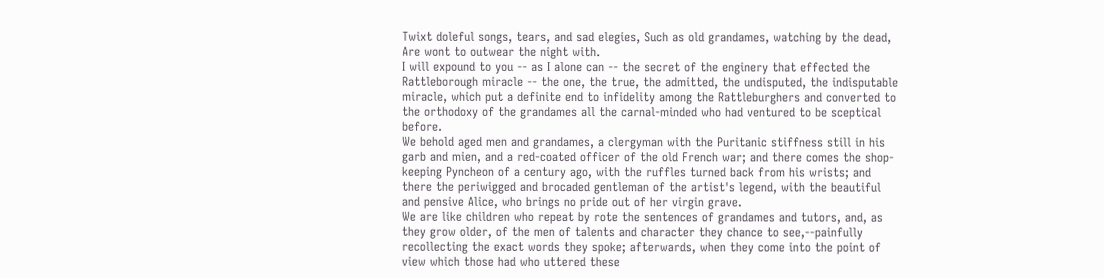Twixt doleful songs, tears, and sad elegies, Such as old grandames, watching by the dead, Are wont to outwear the night with.
I will expound to you -- as I alone can -- the secret of the enginery that effected the Rattleborough miracle -- the one, the true, the admitted, the undisputed, the indisputable miracle, which put a definite end to infidelity among the Rattleburghers and converted to the orthodoxy of the grandames all the carnal-minded who had ventured to be sceptical before.
We behold aged men and grandames, a clergyman with the Puritanic stiffness still in his garb and mien, and a red-coated officer of the old French war; and there comes the shop-keeping Pyncheon of a century ago, with the ruffles turned back from his wrists; and there the periwigged and brocaded gentleman of the artist's legend, with the beautiful and pensive Alice, who brings no pride out of her virgin grave.
We are like children who repeat by rote the sentences of grandames and tutors, and, as they grow older, of the men of talents and character they chance to see,--painfully recollecting the exact words they spoke; afterwards, when they come into the point of view which those had who uttered these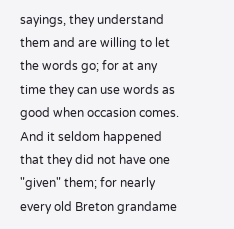sayings, they understand them and are willing to let the words go; for at any time they can use words as good when occasion comes.
And it seldom happened that they did not have one "given" them; for nearly every old Breton grandame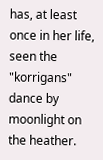has, at least once in her life, seen the "korrigans" dance by moonlight on the heather.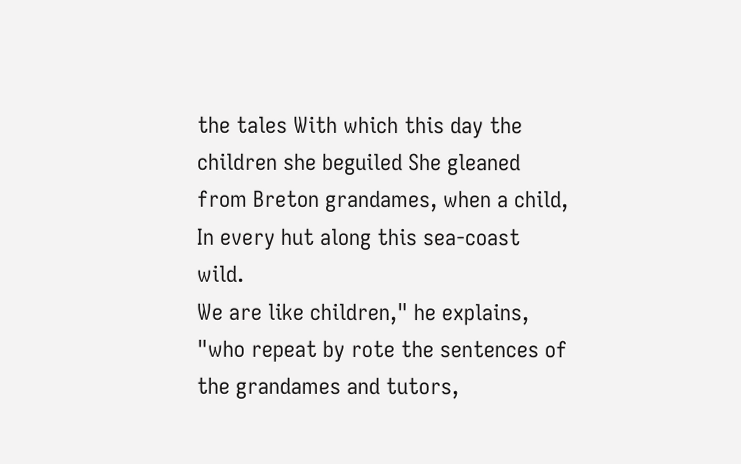the tales With which this day the children she beguiled She gleaned from Breton grandames, when a child, In every hut along this sea-coast wild.
We are like children," he explains, "who repeat by rote the sentences of the grandames and tutors,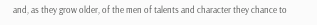and, as they grow older, of the men of talents and character they chance to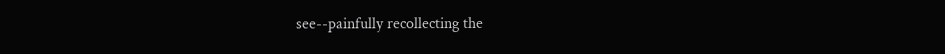see--painfully recollecting the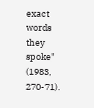exact words they spoke" (1983, 270-71).